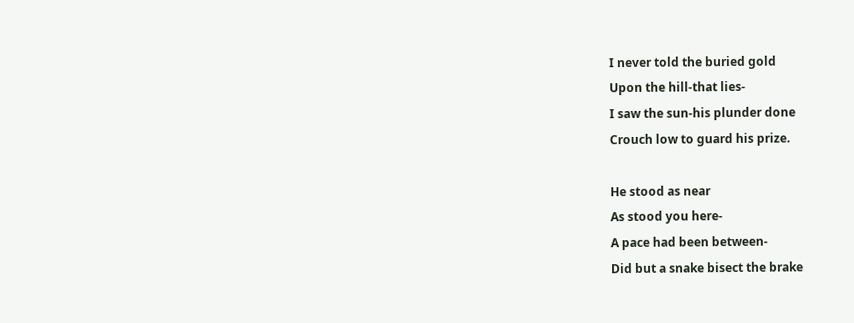I never told the buried gold
Upon the hill-that lies-
I saw the sun-his plunder done
Crouch low to guard his prize.

He stood as near
As stood you here-
A pace had been between-
Did but a snake bisect the brake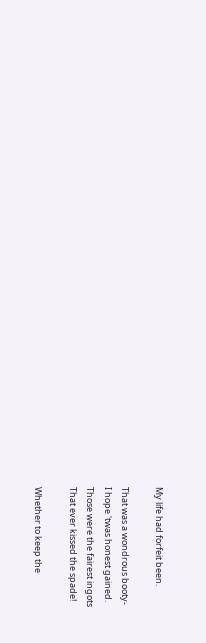My life had forfeit been.

That was a wondrous booty-
I hope 'twas honest gained.
Those were the fairest ingots
That ever kissed the spade!

Whether to keep the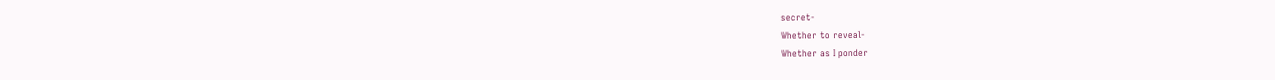secret-
Whether to reveal-
Whether as I ponder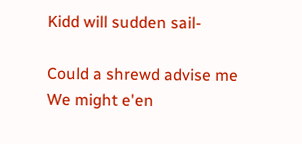Kidd will sudden sail-

Could a shrewd advise me
We might e'en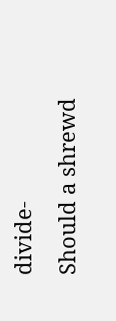divide-
Should a shrewd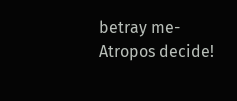betray me-
Atropos decide!